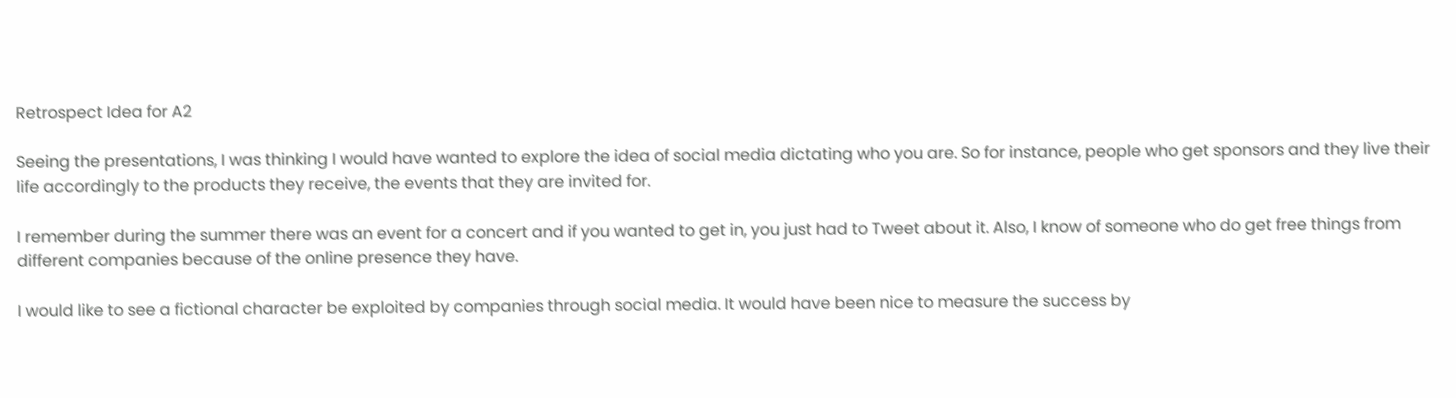Retrospect Idea for A2

Seeing the presentations, I was thinking I would have wanted to explore the idea of social media dictating who you are. So for instance, people who get sponsors and they live their life accordingly to the products they receive, the events that they are invited for.

I remember during the summer there was an event for a concert and if you wanted to get in, you just had to Tweet about it. Also, I know of someone who do get free things from different companies because of the online presence they have.

I would like to see a fictional character be exploited by companies through social media. It would have been nice to measure the success by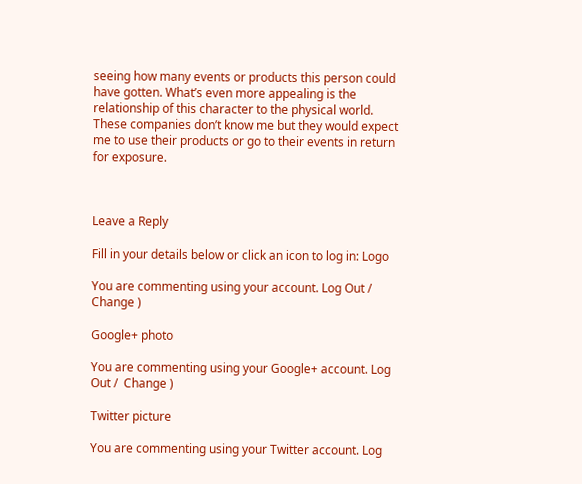seeing how many events or products this person could have gotten. What’s even more appealing is the relationship of this character to the physical world. These companies don’t know me but they would expect me to use their products or go to their events in return for exposure.



Leave a Reply

Fill in your details below or click an icon to log in: Logo

You are commenting using your account. Log Out /  Change )

Google+ photo

You are commenting using your Google+ account. Log Out /  Change )

Twitter picture

You are commenting using your Twitter account. Log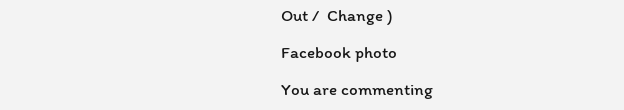Out /  Change )

Facebook photo

You are commenting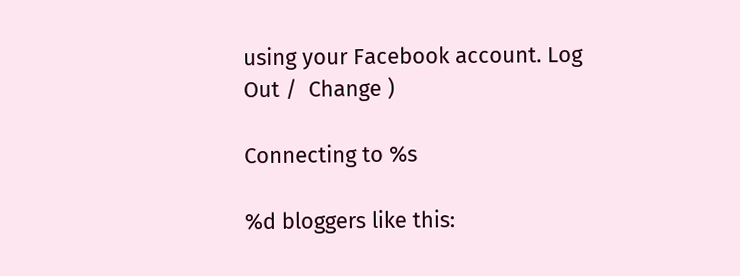using your Facebook account. Log Out /  Change )

Connecting to %s

%d bloggers like this: